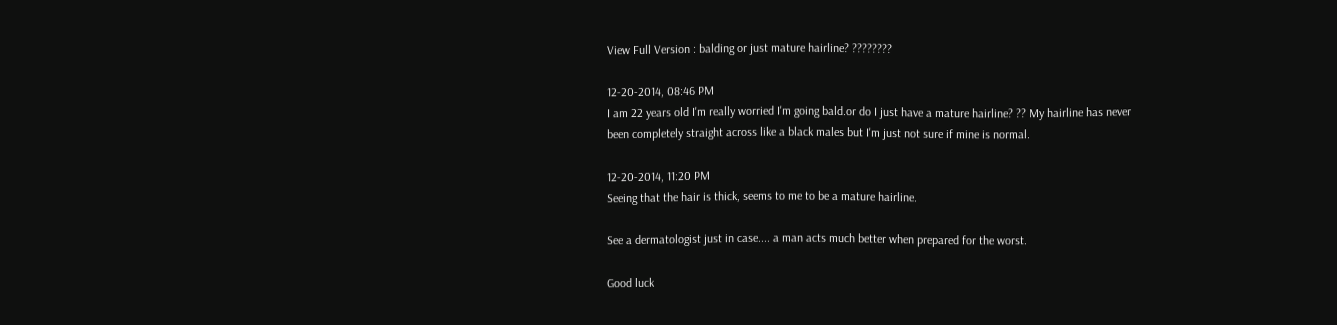View Full Version : balding or just mature hairline? ????????

12-20-2014, 08:46 PM
I am 22 years old I'm really worried I'm going bald.or do I just have a mature hairline? ?? My hairline has never been completely straight across like a black males but I'm just not sure if mine is normal.

12-20-2014, 11:20 PM
Seeing that the hair is thick, seems to me to be a mature hairline.

See a dermatologist just in case.... a man acts much better when prepared for the worst.

Good luck